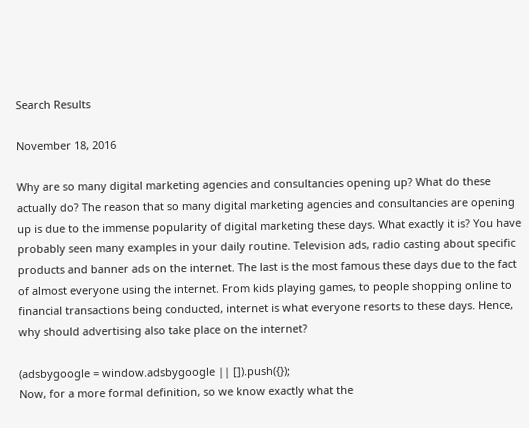Search Results

November 18, 2016

Why are so many digital marketing agencies and consultancies opening up? What do these actually do? The reason that so many digital marketing agencies and consultancies are opening up is due to the immense popularity of digital marketing these days. What exactly it is? You have probably seen many examples in your daily routine. Television ads, radio casting about specific products and banner ads on the internet. The last is the most famous these days due to the fact of almost everyone using the internet. From kids playing games, to people shopping online to financial transactions being conducted, internet is what everyone resorts to these days. Hence, why should advertising also take place on the internet?

(adsbygoogle = window.adsbygoogle || []).push({});
Now, for a more formal definition, so we know exactly what the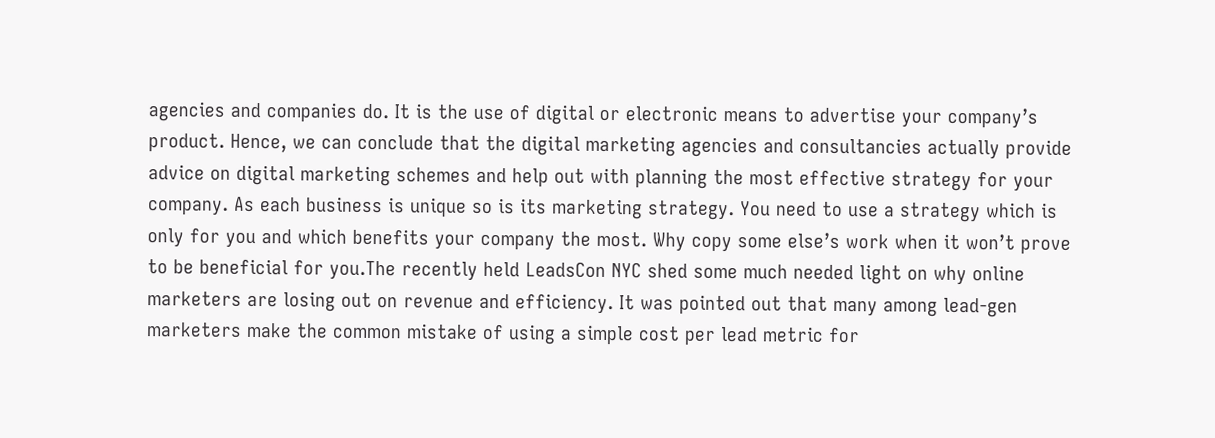agencies and companies do. It is the use of digital or electronic means to advertise your company’s product. Hence, we can conclude that the digital marketing agencies and consultancies actually provide advice on digital marketing schemes and help out with planning the most effective strategy for your company. As each business is unique so is its marketing strategy. You need to use a strategy which is only for you and which benefits your company the most. Why copy some else’s work when it won’t prove to be beneficial for you.The recently held LeadsCon NYC shed some much needed light on why online marketers are losing out on revenue and efficiency. It was pointed out that many among lead-gen marketers make the common mistake of using a simple cost per lead metric for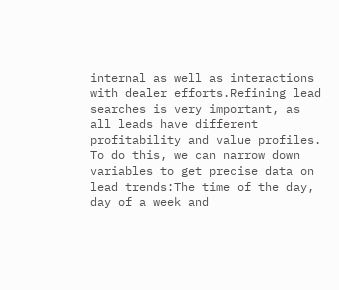internal as well as interactions with dealer efforts.Refining lead searches is very important, as all leads have different profitability and value profiles. To do this, we can narrow down variables to get precise data on lead trends:The time of the day, day of a week and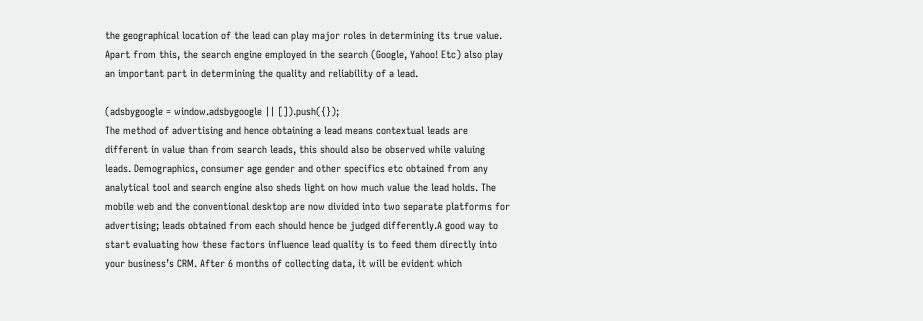the geographical location of the lead can play major roles in determining its true value. Apart from this, the search engine employed in the search (Google, Yahoo! Etc) also play an important part in determining the quality and reliability of a lead.

(adsbygoogle = window.adsbygoogle || []).push({});
The method of advertising and hence obtaining a lead means contextual leads are different in value than from search leads, this should also be observed while valuing leads. Demographics, consumer age gender and other specifics etc obtained from any analytical tool and search engine also sheds light on how much value the lead holds. The mobile web and the conventional desktop are now divided into two separate platforms for advertising; leads obtained from each should hence be judged differently.A good way to start evaluating how these factors influence lead quality is to feed them directly into your business’s CRM. After 6 months of collecting data, it will be evident which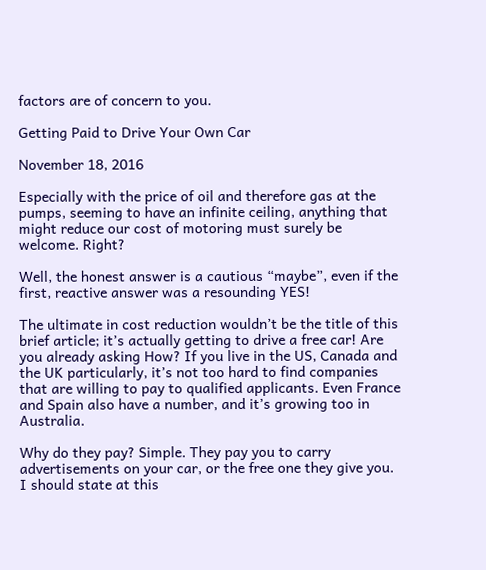factors are of concern to you.

Getting Paid to Drive Your Own Car

November 18, 2016

Especially with the price of oil and therefore gas at the pumps, seeming to have an infinite ceiling, anything that might reduce our cost of motoring must surely be welcome. Right?

Well, the honest answer is a cautious “maybe”, even if the first, reactive answer was a resounding YES!

The ultimate in cost reduction wouldn’t be the title of this brief article; it’s actually getting to drive a free car! Are you already asking How? If you live in the US, Canada and the UK particularly, it’s not too hard to find companies that are willing to pay to qualified applicants. Even France and Spain also have a number, and it’s growing too in Australia.

Why do they pay? Simple. They pay you to carry advertisements on your car, or the free one they give you. I should state at this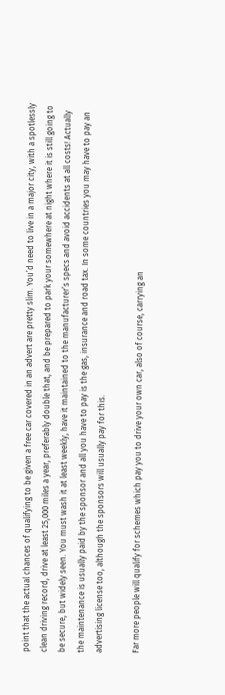point that the actual chances of qualifying to be given a free car covered in an advert are pretty slim. You’d need to live in a major city, with a spotlessly clean driving record, drive at least 25,000 miles a year, preferably double that, and be prepared to park your somewhere at night where it is still going to be secure, but widely seen. You must wash it at least weekly, have it maintained to the manufacturer’s specs and avoid accidents at all costs! Actually the maintenance is usually paid by the sponsor and all you have to pay is the gas, insurance and road tax. In some countries you may have to pay an advertising license too, although the sponsors will usually pay for this.

Far more people will qualify for schemes which pay you to drive your own car, also of course, carrying an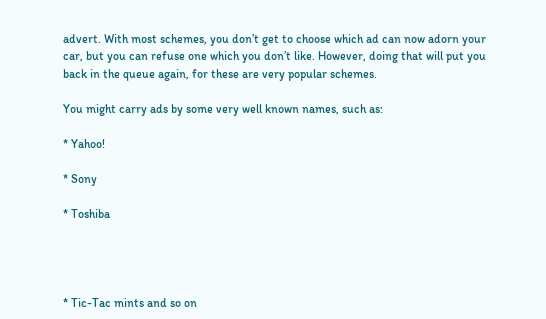advert. With most schemes, you don’t get to choose which ad can now adorn your car, but you can refuse one which you don’t like. However, doing that will put you back in the queue again, for these are very popular schemes.

You might carry ads by some very well known names, such as:

* Yahoo!

* Sony

* Toshiba




* Tic-Tac mints and so on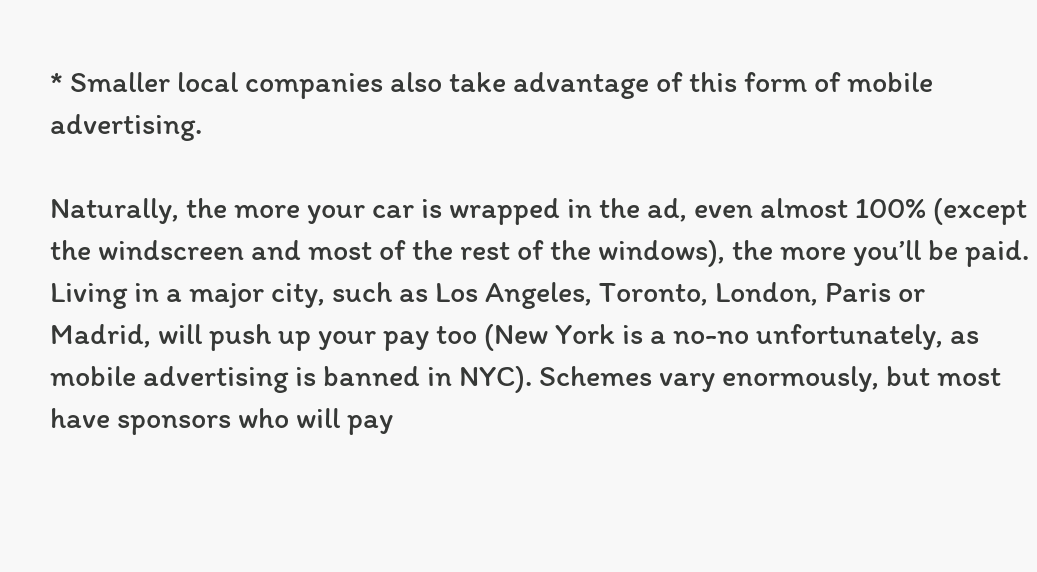* Smaller local companies also take advantage of this form of mobile advertising.

Naturally, the more your car is wrapped in the ad, even almost 100% (except the windscreen and most of the rest of the windows), the more you’ll be paid. Living in a major city, such as Los Angeles, Toronto, London, Paris or Madrid, will push up your pay too (New York is a no-no unfortunately, as mobile advertising is banned in NYC). Schemes vary enormously, but most have sponsors who will pay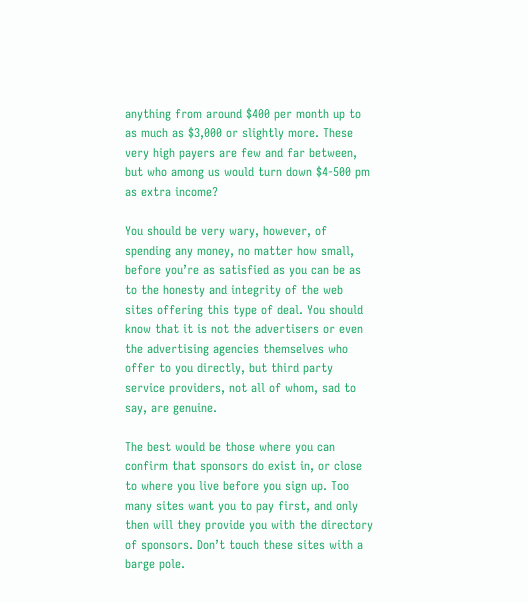anything from around $400 per month up to as much as $3,000 or slightly more. These very high payers are few and far between, but who among us would turn down $4-500 pm as extra income?

You should be very wary, however, of spending any money, no matter how small, before you’re as satisfied as you can be as to the honesty and integrity of the web sites offering this type of deal. You should know that it is not the advertisers or even the advertising agencies themselves who offer to you directly, but third party service providers, not all of whom, sad to say, are genuine.

The best would be those where you can confirm that sponsors do exist in, or close to where you live before you sign up. Too many sites want you to pay first, and only then will they provide you with the directory of sponsors. Don’t touch these sites with a barge pole.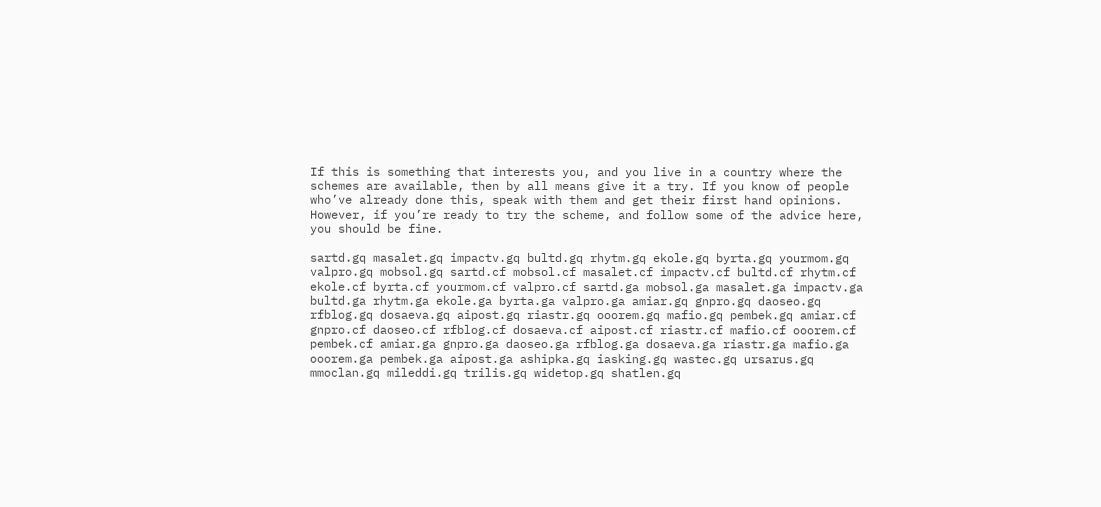If this is something that interests you, and you live in a country where the schemes are available, then by all means give it a try. If you know of people who’ve already done this, speak with them and get their first hand opinions. However, if you’re ready to try the scheme, and follow some of the advice here, you should be fine.

sartd.gq masalet.gq impactv.gq bultd.gq rhytm.gq ekole.gq byrta.gq yourmom.gq valpro.gq mobsol.gq sartd.cf mobsol.cf masalet.cf impactv.cf bultd.cf rhytm.cf ekole.cf byrta.cf yourmom.cf valpro.cf sartd.ga mobsol.ga masalet.ga impactv.ga bultd.ga rhytm.ga ekole.ga byrta.ga valpro.ga amiar.gq gnpro.gq daoseo.gq rfblog.gq dosaeva.gq aipost.gq riastr.gq ooorem.gq mafio.gq pembek.gq amiar.cf gnpro.cf daoseo.cf rfblog.cf dosaeva.cf aipost.cf riastr.cf mafio.cf ooorem.cf pembek.cf amiar.ga gnpro.ga daoseo.ga rfblog.ga dosaeva.ga riastr.ga mafio.ga ooorem.ga pembek.ga aipost.ga ashipka.gq iasking.gq wastec.gq ursarus.gq mmoclan.gq mileddi.gq trilis.gq widetop.gq shatlen.gq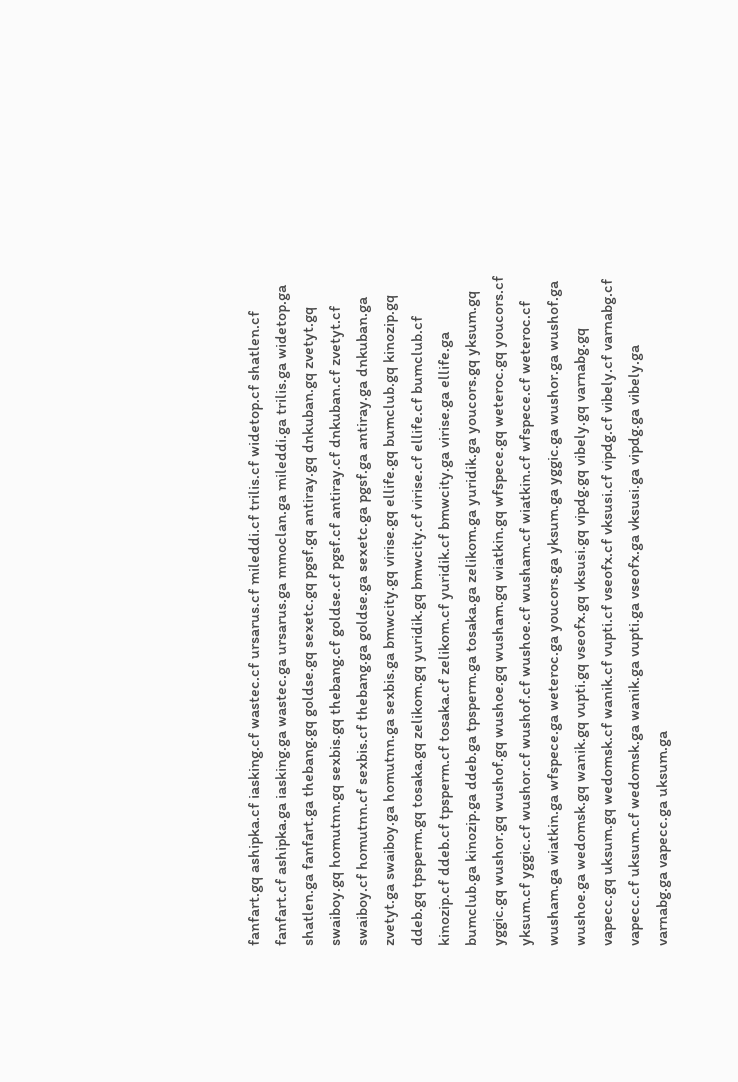fanfart.gq ashipka.cf iasking.cf wastec.cf ursarus.cf mileddi.cf trilis.cf widetop.cf shatlen.cf fanfart.cf ashipka.ga iasking.ga wastec.ga ursarus.ga mmoclan.ga mileddi.ga trilis.ga widetop.ga shatlen.ga fanfart.ga thebang.gq goldse.gq sexetc.gq pgsf.gq antiray.gq dnkuban.gq zvetyt.gq swaiboy.gq homutnn.gq sexbis.gq thebang.cf goldse.cf pgsf.cf antiray.cf dnkuban.cf zvetyt.cf swaiboy.cf homutnn.cf sexbis.cf thebang.ga goldse.ga sexetc.ga pgsf.ga antiray.ga dnkuban.ga zvetyt.ga swaiboy.ga homutnn.ga sexbis.ga bmwcity.gq virise.gq ellife.gq bumclub.gq kinozip.gq ddeb.gq tpsperm.gq tosaka.gq zelikom.gq yuridik.gq bmwcity.cf virise.cf ellife.cf bumclub.cf kinozip.cf ddeb.cf tpsperm.cf tosaka.cf zelikom.cf yuridik.cf bmwcity.ga virise.ga ellife.ga bumclub.ga kinozip.ga ddeb.ga tpsperm.ga tosaka.ga zelikom.ga yuridik.ga youcors.gq yksum.gq yggic.gq wushor.gq wushof.gq wushoe.gq wusham.gq wiatkin.gq wfspece.gq weteroc.gq youcors.cf yksum.cf yggic.cf wushor.cf wushof.cf wushoe.cf wusham.cf wiatkin.cf wfspece.cf weteroc.cf wusham.ga wiatkin.ga wfspece.ga weteroc.ga youcors.ga yksum.ga yggic.ga wushor.ga wushof.ga wushoe.ga wedomsk.gq wanik.gq vupti.gq vseofx.gq vksusi.gq vipdg.gq vibely.gq varnabg.gq vapecc.gq uksum.gq wedomsk.cf wanik.cf vupti.cf vseofx.cf vksusi.cf vipdg.cf vibely.cf varnabg.cf vapecc.cf uksum.cf wedomsk.ga wanik.ga vupti.ga vseofx.ga vksusi.ga vipdg.ga vibely.ga varnabg.ga vapecc.ga uksum.ga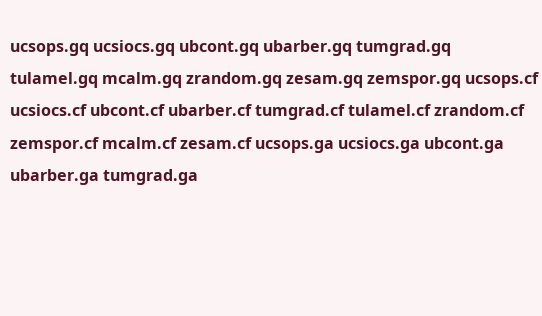ucsops.gq ucsiocs.gq ubcont.gq ubarber.gq tumgrad.gq tulamel.gq mcalm.gq zrandom.gq zesam.gq zemspor.gq ucsops.cf ucsiocs.cf ubcont.cf ubarber.cf tumgrad.cf tulamel.cf zrandom.cf zemspor.cf mcalm.cf zesam.cf ucsops.ga ucsiocs.ga ubcont.ga ubarber.ga tumgrad.ga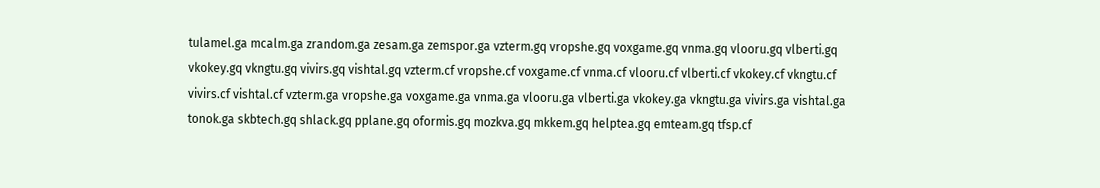tulamel.ga mcalm.ga zrandom.ga zesam.ga zemspor.ga vzterm.gq vropshe.gq voxgame.gq vnma.gq vlooru.gq vlberti.gq vkokey.gq vkngtu.gq vivirs.gq vishtal.gq vzterm.cf vropshe.cf voxgame.cf vnma.cf vlooru.cf vlberti.cf vkokey.cf vkngtu.cf vivirs.cf vishtal.cf vzterm.ga vropshe.ga voxgame.ga vnma.ga vlooru.ga vlberti.ga vkokey.ga vkngtu.ga vivirs.ga vishtal.ga tonok.ga skbtech.gq shlack.gq pplane.gq oformis.gq mozkva.gq mkkem.gq helptea.gq emteam.gq tfsp.cf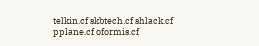telkin.cf skbtech.cf shlack.cf pplane.cf oformis.cf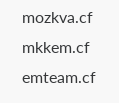mozkva.cf mkkem.cf emteam.cf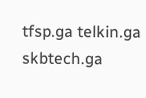tfsp.ga telkin.ga skbtech.ga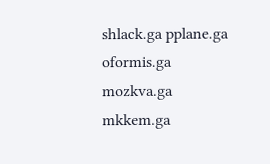shlack.ga pplane.ga oformis.ga mozkva.ga mkkem.ga